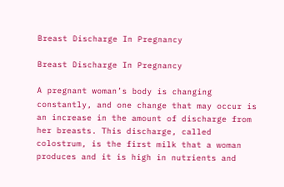Breast Discharge In Pregnancy

Breast Discharge In Pregnancy

A pregnant woman’s body is changing constantly, and one change that may occur is an increase in the amount of discharge from her breasts. This discharge, called colostrum, is the first milk that a woman produces and it is high in nutrients and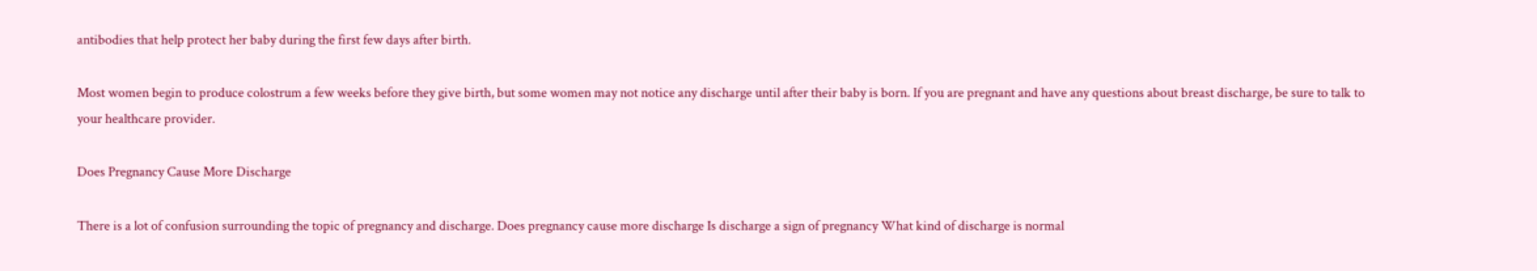antibodies that help protect her baby during the first few days after birth.

Most women begin to produce colostrum a few weeks before they give birth, but some women may not notice any discharge until after their baby is born. If you are pregnant and have any questions about breast discharge, be sure to talk to your healthcare provider.

Does Pregnancy Cause More Discharge

There is a lot of confusion surrounding the topic of pregnancy and discharge. Does pregnancy cause more discharge Is discharge a sign of pregnancy What kind of discharge is normal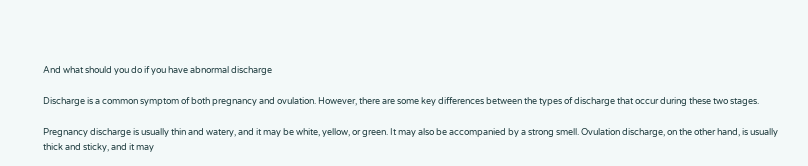And what should you do if you have abnormal discharge

Discharge is a common symptom of both pregnancy and ovulation. However, there are some key differences between the types of discharge that occur during these two stages.

Pregnancy discharge is usually thin and watery, and it may be white, yellow, or green. It may also be accompanied by a strong smell. Ovulation discharge, on the other hand, is usually thick and sticky, and it may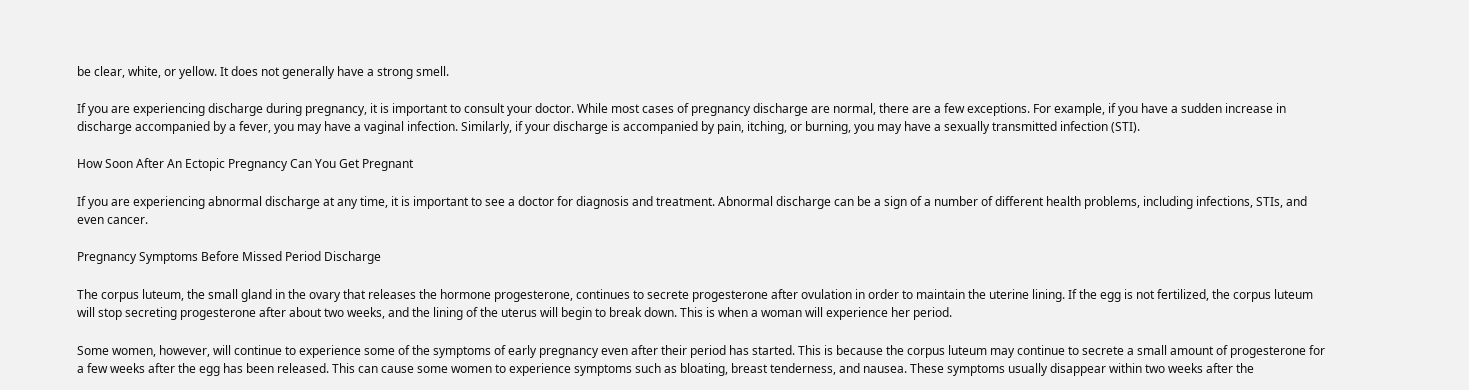be clear, white, or yellow. It does not generally have a strong smell.

If you are experiencing discharge during pregnancy, it is important to consult your doctor. While most cases of pregnancy discharge are normal, there are a few exceptions. For example, if you have a sudden increase in discharge accompanied by a fever, you may have a vaginal infection. Similarly, if your discharge is accompanied by pain, itching, or burning, you may have a sexually transmitted infection (STI).

How Soon After An Ectopic Pregnancy Can You Get Pregnant

If you are experiencing abnormal discharge at any time, it is important to see a doctor for diagnosis and treatment. Abnormal discharge can be a sign of a number of different health problems, including infections, STIs, and even cancer.

Pregnancy Symptoms Before Missed Period Discharge

The corpus luteum, the small gland in the ovary that releases the hormone progesterone, continues to secrete progesterone after ovulation in order to maintain the uterine lining. If the egg is not fertilized, the corpus luteum will stop secreting progesterone after about two weeks, and the lining of the uterus will begin to break down. This is when a woman will experience her period.

Some women, however, will continue to experience some of the symptoms of early pregnancy even after their period has started. This is because the corpus luteum may continue to secrete a small amount of progesterone for a few weeks after the egg has been released. This can cause some women to experience symptoms such as bloating, breast tenderness, and nausea. These symptoms usually disappear within two weeks after the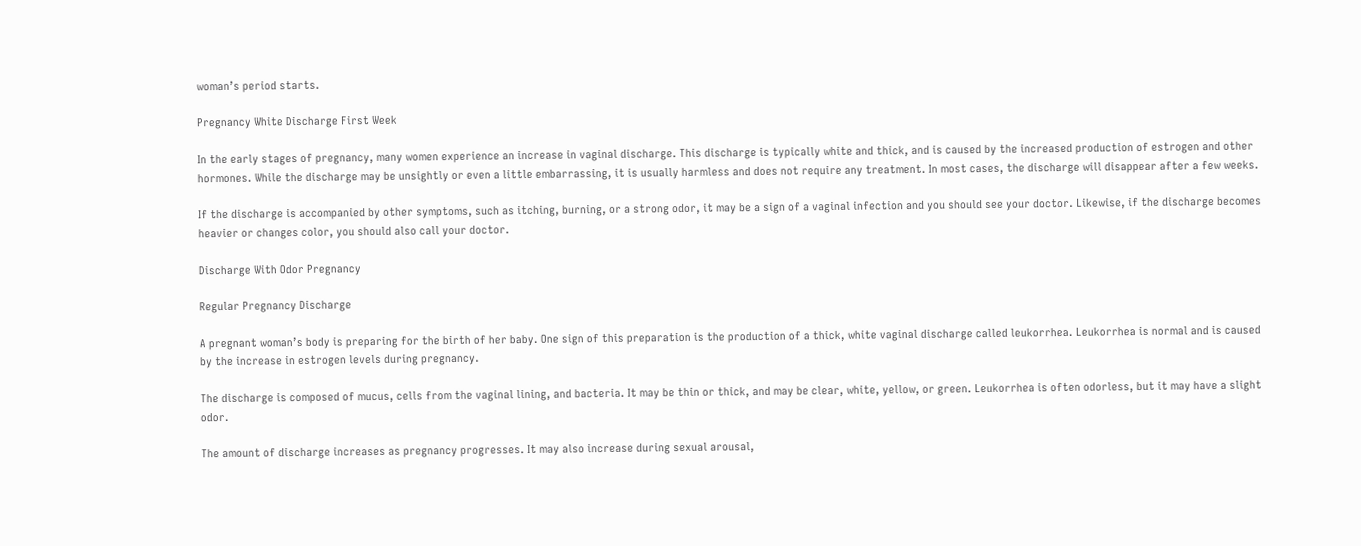woman’s period starts.

Pregnancy White Discharge First Week

In the early stages of pregnancy, many women experience an increase in vaginal discharge. This discharge is typically white and thick, and is caused by the increased production of estrogen and other hormones. While the discharge may be unsightly or even a little embarrassing, it is usually harmless and does not require any treatment. In most cases, the discharge will disappear after a few weeks.

If the discharge is accompanied by other symptoms, such as itching, burning, or a strong odor, it may be a sign of a vaginal infection and you should see your doctor. Likewise, if the discharge becomes heavier or changes color, you should also call your doctor.

Discharge With Odor Pregnancy

Regular Pregnancy Discharge

A pregnant woman’s body is preparing for the birth of her baby. One sign of this preparation is the production of a thick, white vaginal discharge called leukorrhea. Leukorrhea is normal and is caused by the increase in estrogen levels during pregnancy.

The discharge is composed of mucus, cells from the vaginal lining, and bacteria. It may be thin or thick, and may be clear, white, yellow, or green. Leukorrhea is often odorless, but it may have a slight odor.

The amount of discharge increases as pregnancy progresses. It may also increase during sexual arousal,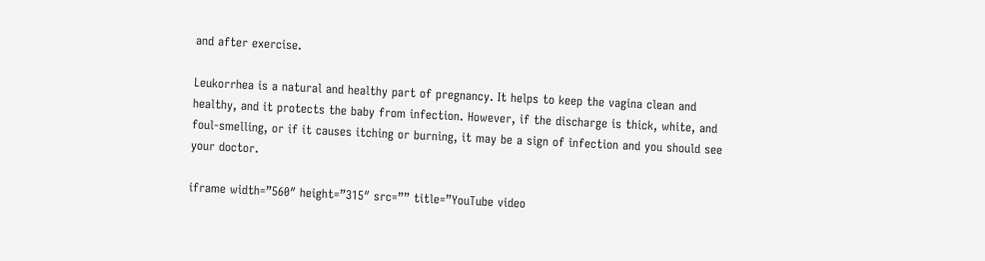and after exercise.

Leukorrhea is a natural and healthy part of pregnancy. It helps to keep the vagina clean and healthy, and it protects the baby from infection. However, if the discharge is thick, white, and foul-smelling, or if it causes itching or burning, it may be a sign of infection and you should see your doctor.

iframe width=”560″ height=”315″ src=”” title=”YouTube video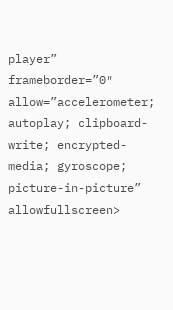player” frameborder=”0″ allow=”accelerometer; autoplay; clipboard-write; encrypted-media; gyroscope; picture-in-picture” allowfullscreen>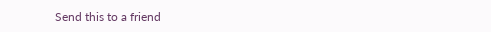Send this to a friend